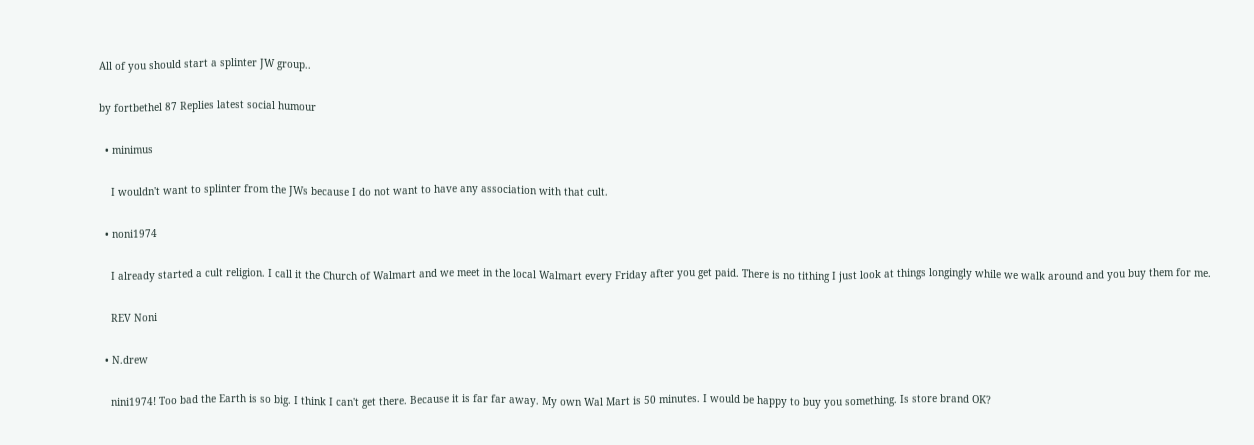All of you should start a splinter JW group..

by fortbethel 87 Replies latest social humour

  • minimus

    I wouldn't want to splinter from the JWs because I do not want to have any association with that cult.

  • noni1974

    I already started a cult religion. I call it the Church of Walmart and we meet in the local Walmart every Friday after you get paid. There is no tithing I just look at things longingly while we walk around and you buy them for me.

    REV Noni

  • N.drew

    nini1974! Too bad the Earth is so big. I think I can't get there. Because it is far far away. My own Wal Mart is 50 minutes. I would be happy to buy you something. Is store brand OK?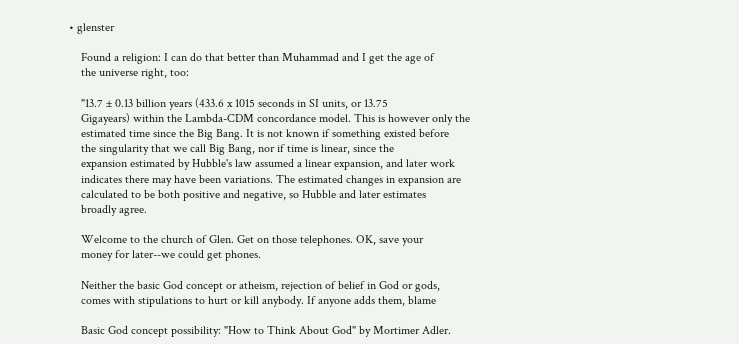• glenster

    Found a religion: I can do that better than Muhammad and I get the age of
    the universe right, too:

    "13.7 ± 0.13 billion years (433.6 x 1015 seconds in SI units, or 13.75
    Gigayears) within the Lambda-CDM concordance model. This is however only the
    estimated time since the Big Bang. It is not known if something existed before
    the singularity that we call Big Bang, nor if time is linear, since the
    expansion estimated by Hubble's law assumed a linear expansion, and later work
    indicates there may have been variations. The estimated changes in expansion are
    calculated to be both positive and negative, so Hubble and later estimates
    broadly agree.

    Welcome to the church of Glen. Get on those telephones. OK, save your
    money for later--we could get phones.

    Neither the basic God concept or atheism, rejection of belief in God or gods,
    comes with stipulations to hurt or kill anybody. If anyone adds them, blame

    Basic God concept possibility: "How to Think About God" by Mortimer Adler.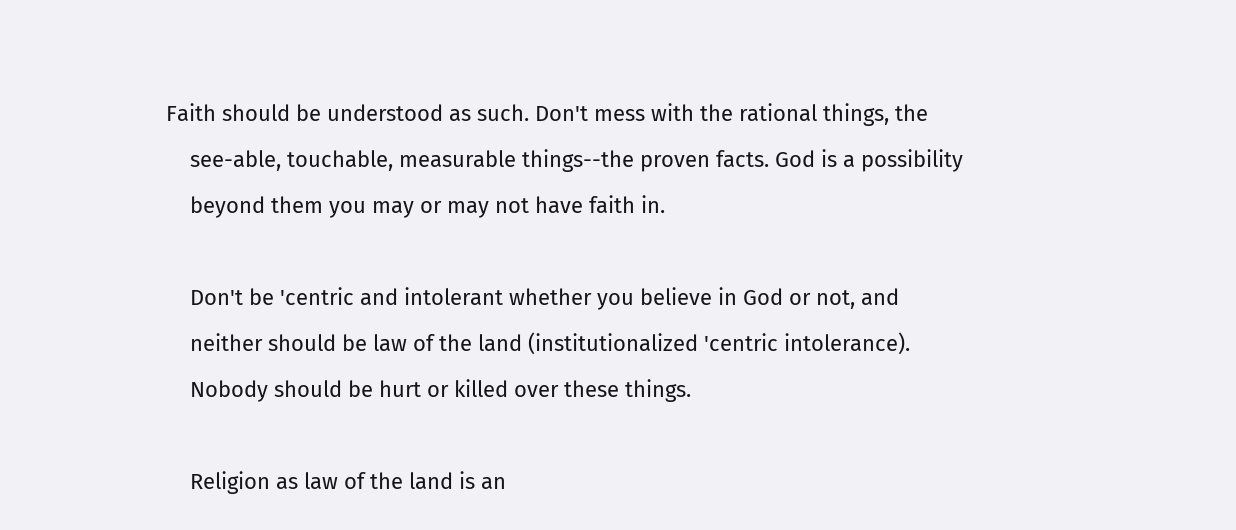Faith should be understood as such. Don't mess with the rational things, the
    see-able, touchable, measurable things--the proven facts. God is a possibility
    beyond them you may or may not have faith in.

    Don't be 'centric and intolerant whether you believe in God or not, and
    neither should be law of the land (institutionalized 'centric intolerance).
    Nobody should be hurt or killed over these things.

    Religion as law of the land is an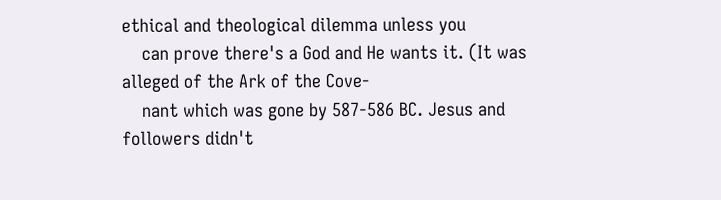ethical and theological dilemma unless you
    can prove there's a God and He wants it. (It was alleged of the Ark of the Cove-
    nant which was gone by 587-586 BC. Jesus and followers didn't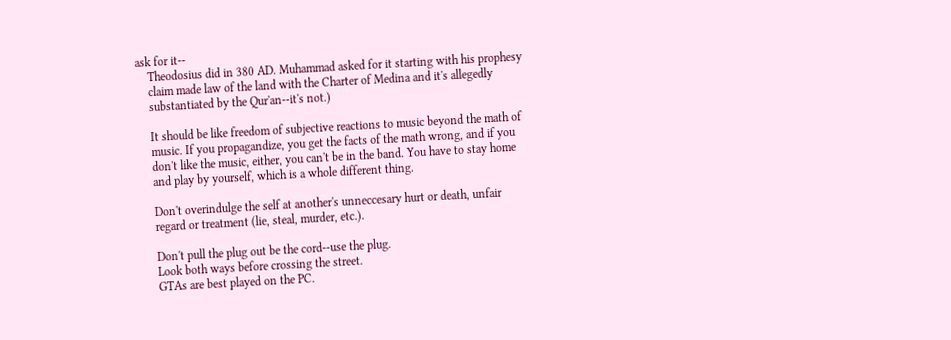ask for it--
    Theodosius did in 380 AD. Muhammad asked for it starting with his prophesy
    claim made law of the land with the Charter of Medina and it's allegedly
    substantiated by the Qur'an--it's not.)

    It should be like freedom of subjective reactions to music beyond the math of
    music. If you propagandize, you get the facts of the math wrong, and if you
    don't like the music, either, you can't be in the band. You have to stay home
    and play by yourself, which is a whole different thing.

    Don't overindulge the self at another's unneccesary hurt or death, unfair
    regard or treatment (lie, steal, murder, etc.).

    Don't pull the plug out be the cord--use the plug.
    Look both ways before crossing the street.
    GTAs are best played on the PC.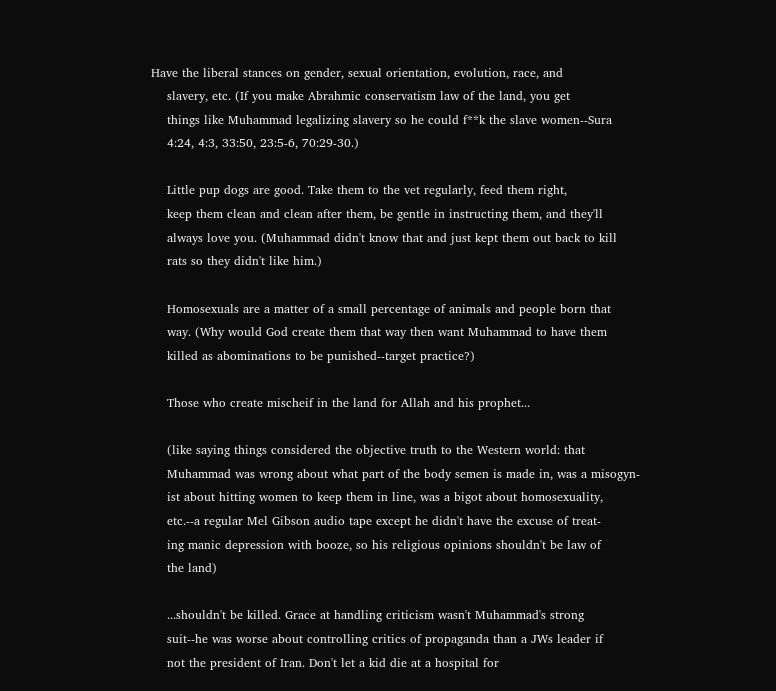Have the liberal stances on gender, sexual orientation, evolution, race, and
    slavery, etc. (If you make Abrahmic conservatism law of the land, you get
    things like Muhammad legalizing slavery so he could f**k the slave women--Sura
    4:24, 4:3, 33:50, 23:5-6, 70:29-30.)

    Little pup dogs are good. Take them to the vet regularly, feed them right,
    keep them clean and clean after them, be gentle in instructing them, and they'll
    always love you. (Muhammad didn't know that and just kept them out back to kill
    rats so they didn't like him.)

    Homosexuals are a matter of a small percentage of animals and people born that
    way. (Why would God create them that way then want Muhammad to have them
    killed as abominations to be punished--target practice?)

    Those who create mischeif in the land for Allah and his prophet...

    (like saying things considered the objective truth to the Western world: that
    Muhammad was wrong about what part of the body semen is made in, was a misogyn-
    ist about hitting women to keep them in line, was a bigot about homosexuality,
    etc.--a regular Mel Gibson audio tape except he didn't have the excuse of treat-
    ing manic depression with booze, so his religious opinions shouldn't be law of
    the land)

    ...shouldn't be killed. Grace at handling criticism wasn't Muhammad's strong
    suit--he was worse about controlling critics of propaganda than a JWs leader if
    not the president of Iran. Don't let a kid die at a hospital for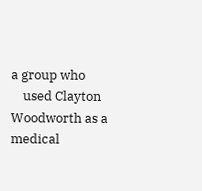a group who
    used Clayton Woodworth as a medical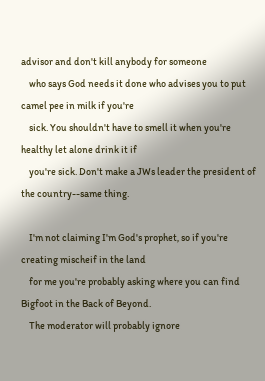advisor and don't kill anybody for someone
    who says God needs it done who advises you to put camel pee in milk if you're
    sick. You shouldn't have to smell it when you're healthy let alone drink it if
    you're sick. Don't make a JWs leader the president of the country--same thing.

    I'm not claiming I'm God's prophet, so if you're creating mischeif in the land
    for me you're probably asking where you can find Bigfoot in the Back of Beyond.
    The moderator will probably ignore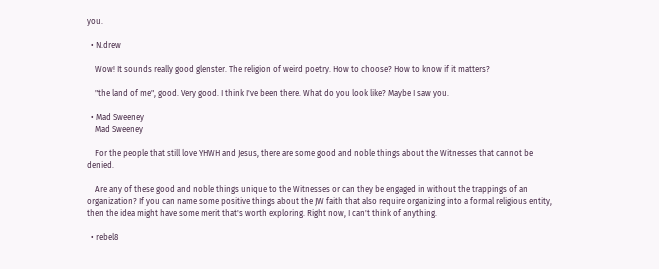you.

  • N.drew

    Wow! It sounds really good glenster. The religion of weird poetry. How to choose? How to know if it matters?

    "the land of me", good. Very good. I think I've been there. What do you look like? Maybe I saw you.

  • Mad Sweeney
    Mad Sweeney

    For the people that still love YHWH and Jesus, there are some good and noble things about the Witnesses that cannot be denied.

    Are any of these good and noble things unique to the Witnesses or can they be engaged in without the trappings of an organization? If you can name some positive things about the JW faith that also require organizing into a formal religious entity, then the idea might have some merit that's worth exploring. Right now, I can't think of anything.

  • rebel8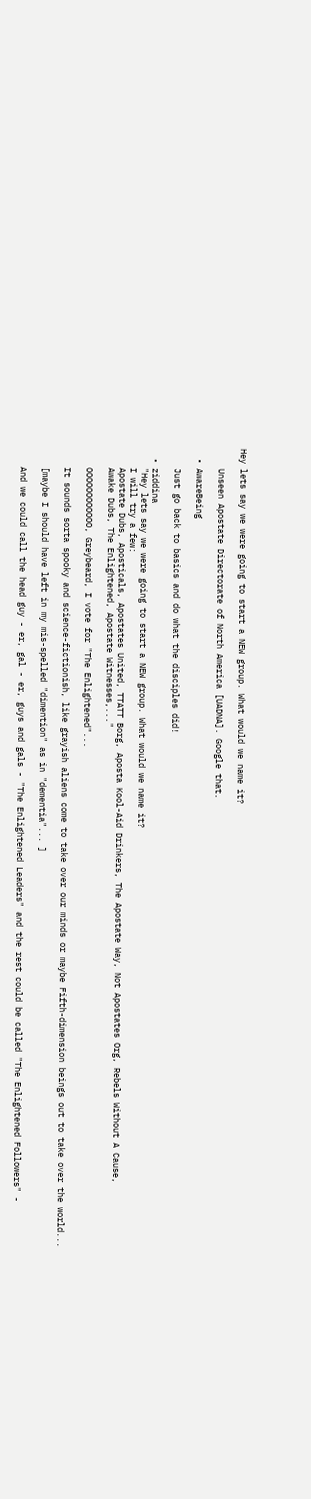Hey lets say we were going to start a NEW group. What would we name it?

    Unseen Apostate Directorate of North America [UADNA]. Google that.

  • AwareBeing

    Just go back to basics and do what the disciples did!

  • ziddina
    "Hey lets say we were going to start a NEW group. What would we name it?
    I will try a few:
    Apostate Dubs, Aposticals, Apostates United, TTATT Borg, Aposta Kool-Aid Drinkers, The Apostate Way, Not Apostates Org, Rebels Without A Cause,
    Awake Dubs, The Enlightened, Apostate Witnesses,..."

    OOOOOOOOOOOO, Greybeard, I vote for "The Enlightened"...

    It sounds sorta spooky and science-fictionish, like grayish aliens come to take over our minds or maybe Fifth-dimension beings out to take over the world...

    [maybe I should have left in my mis-spelled "dimention" as in "dementia"... ]

    And we could call the head guy - er, gal - er, guys and gals - "The Enlightened Leaders" and the rest could be called "The Enlightened Followers" -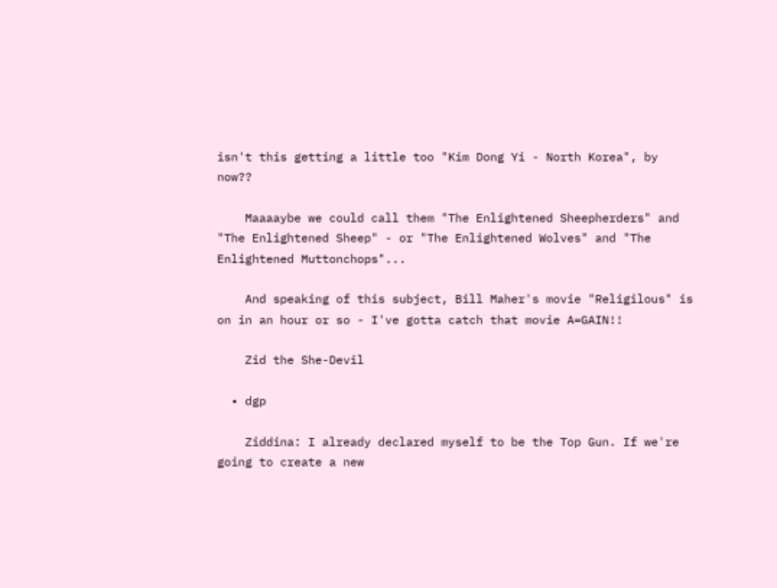isn't this getting a little too "Kim Dong Yi - North Korea", by now??

    Maaaaybe we could call them "The Enlightened Sheepherders" and "The Enlightened Sheep" - or "The Enlightened Wolves" and "The Enlightened Muttonchops"...

    And speaking of this subject, Bill Maher's movie "Religilous" is on in an hour or so - I've gotta catch that movie A=GAIN!!

    Zid the She-Devil

  • dgp

    Ziddina: I already declared myself to be the Top Gun. If we're going to create a new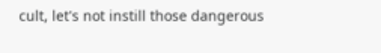cult, let's not instill those dangerous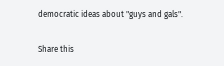democratic ideas about "guys and gals".

Share this